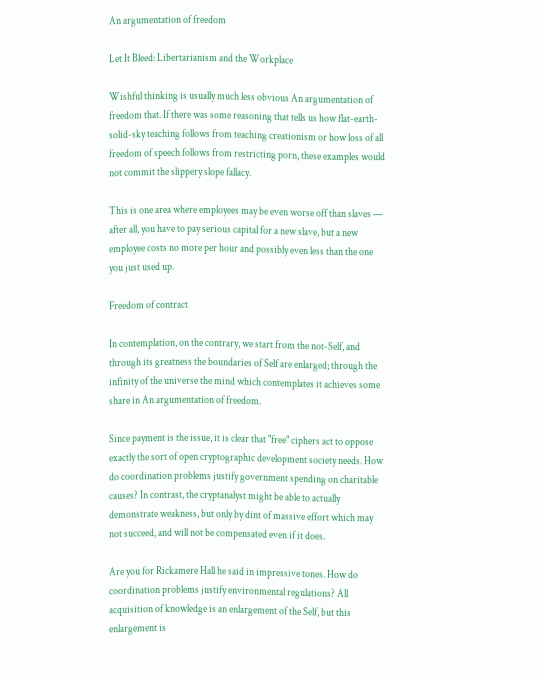An argumentation of freedom

Let It Bleed: Libertarianism and the Workplace

Wishful thinking is usually much less obvious An argumentation of freedom that. If there was some reasoning that tells us how flat-earth-solid-sky teaching follows from teaching creationism or how loss of all freedom of speech follows from restricting porn, these examples would not commit the slippery slope fallacy.

This is one area where employees may be even worse off than slaves — after all, you have to pay serious capital for a new slave, but a new employee costs no more per hour and possibly even less than the one you just used up.

Freedom of contract

In contemplation, on the contrary, we start from the not-Self, and through its greatness the boundaries of Self are enlarged; through the infinity of the universe the mind which contemplates it achieves some share in An argumentation of freedom.

Since payment is the issue, it is clear that "free" ciphers act to oppose exactly the sort of open cryptographic development society needs. How do coordination problems justify government spending on charitable causes? In contrast, the cryptanalyst might be able to actually demonstrate weakness, but only by dint of massive effort which may not succeed, and will not be compensated even if it does.

Are you for Rickamere Hall he said in impressive tones. How do coordination problems justify environmental regulations? All acquisition of knowledge is an enlargement of the Self, but this enlargement is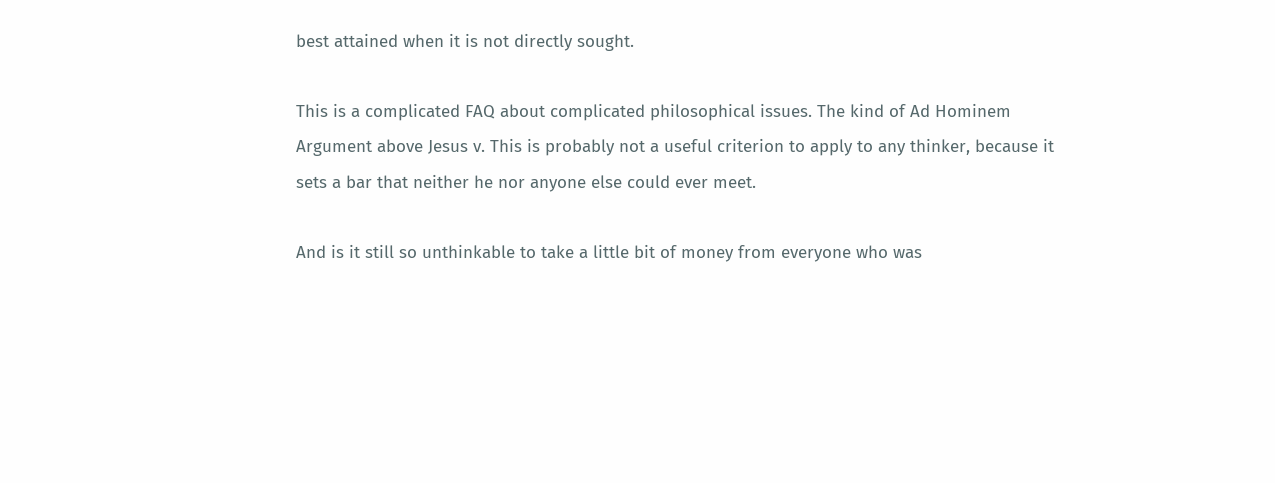best attained when it is not directly sought.

This is a complicated FAQ about complicated philosophical issues. The kind of Ad Hominem Argument above Jesus v. This is probably not a useful criterion to apply to any thinker, because it sets a bar that neither he nor anyone else could ever meet.

And is it still so unthinkable to take a little bit of money from everyone who was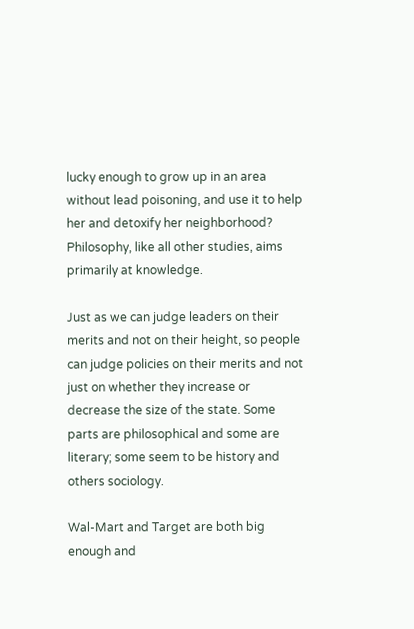lucky enough to grow up in an area without lead poisoning, and use it to help her and detoxify her neighborhood? Philosophy, like all other studies, aims primarily at knowledge.

Just as we can judge leaders on their merits and not on their height, so people can judge policies on their merits and not just on whether they increase or decrease the size of the state. Some parts are philosophical and some are literary; some seem to be history and others sociology.

Wal-Mart and Target are both big enough and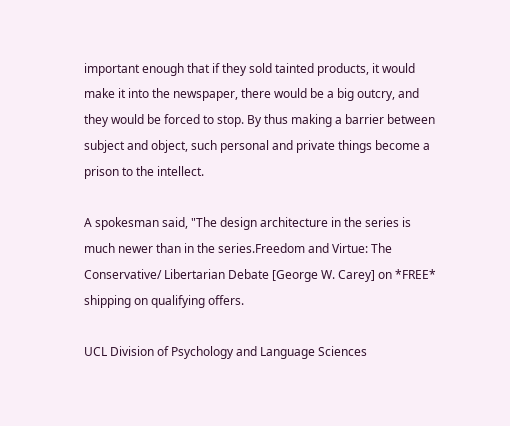important enough that if they sold tainted products, it would make it into the newspaper, there would be a big outcry, and they would be forced to stop. By thus making a barrier between subject and object, such personal and private things become a prison to the intellect.

A spokesman said, "The design architecture in the series is much newer than in the series.Freedom and Virtue: The Conservative/ Libertarian Debate [George W. Carey] on *FREE* shipping on qualifying offers.

UCL Division of Psychology and Language Sciences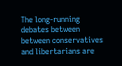The long-running debates between between conservatives and libertarians are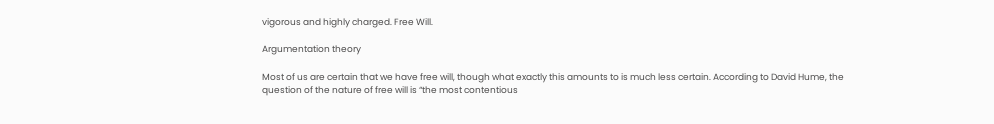vigorous and highly charged. Free Will.

Argumentation theory

Most of us are certain that we have free will, though what exactly this amounts to is much less certain. According to David Hume, the question of the nature of free will is “the most contentious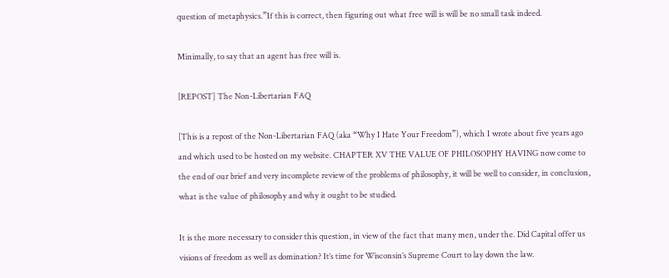question of metaphysics.”If this is correct, then figuring out what free will is will be no small task indeed.

Minimally, to say that an agent has free will is.

[REPOST] The Non-Libertarian FAQ

[This is a repost of the Non-Libertarian FAQ (aka “Why I Hate Your Freedom”), which I wrote about five years ago and which used to be hosted on my website. CHAPTER XV THE VALUE OF PHILOSOPHY HAVING now come to the end of our brief and very incomplete review of the problems of philosophy, it will be well to consider, in conclusion, what is the value of philosophy and why it ought to be studied.

It is the more necessary to consider this question, in view of the fact that many men, under the. Did Capital offer us visions of freedom as well as domination? It’s time for Wisconsin’s Supreme Court to lay down the law.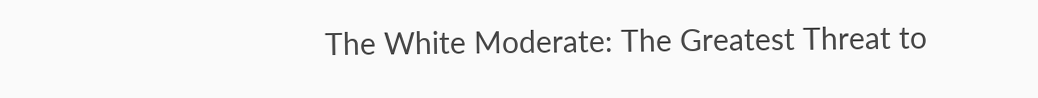The White Moderate: The Greatest Threat to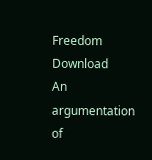Freedom Download
An argumentation of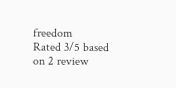freedom
Rated 3/5 based on 2 review